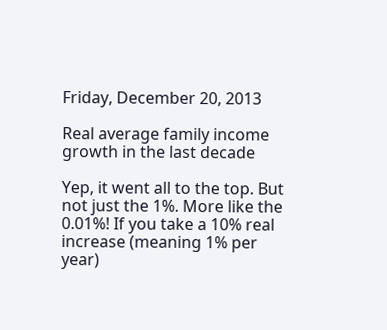Friday, December 20, 2013

Real average family income growth in the last decade

Yep, it went all to the top. But not just the 1%. More like the 0.01%! If you take a 10% real increase (meaning 1% per year)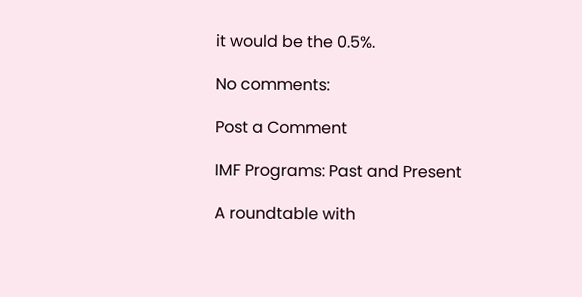it would be the 0.5%.

No comments:

Post a Comment

IMF Programs: Past and Present

A roundtable with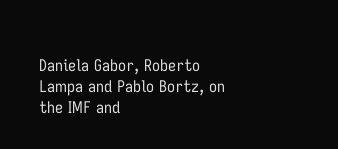Daniela Gabor, Roberto Lampa and Pablo Bortz, on the IMF and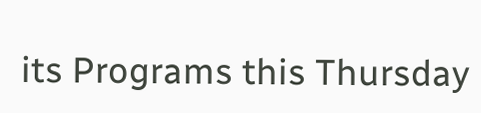its Programs this Thursday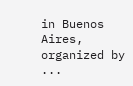in Buenos Aires, organized by ...